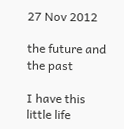27 Nov 2012

the future and the past

I have this little life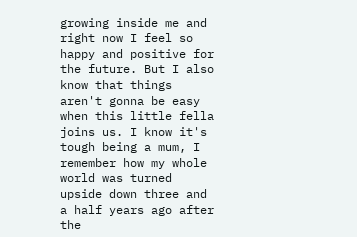growing inside me and right now I feel so happy and positive for the future. But I also know that things aren't gonna be easy when this little fella joins us. I know it's tough being a mum, I remember how my whole world was turned upside down three and a half years ago after the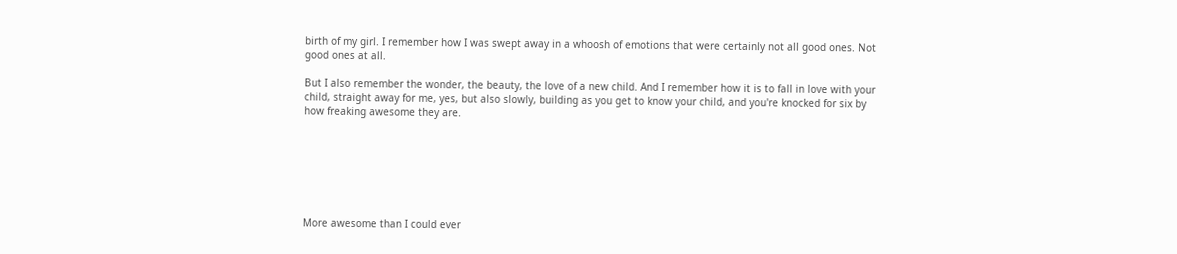birth of my girl. I remember how I was swept away in a whoosh of emotions that were certainly not all good ones. Not good ones at all.

But I also remember the wonder, the beauty, the love of a new child. And I remember how it is to fall in love with your child, straight away for me, yes, but also slowly, building as you get to know your child, and you're knocked for six by how freaking awesome they are.







More awesome than I could ever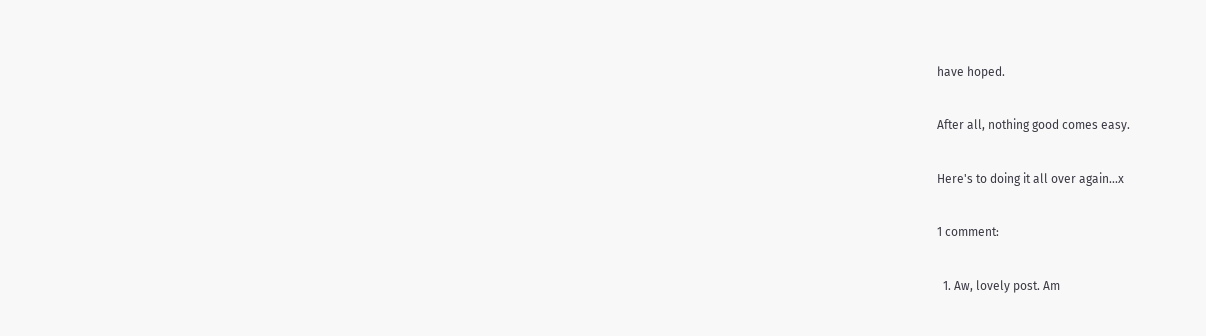have hoped.

After all, nothing good comes easy.

Here's to doing it all over again...x

1 comment:

  1. Aw, lovely post. Am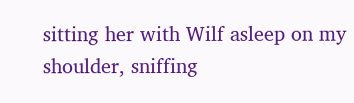sitting her with Wilf asleep on my shoulder, sniffing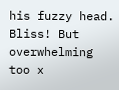his fuzzy head. Bliss! But overwhelming too x